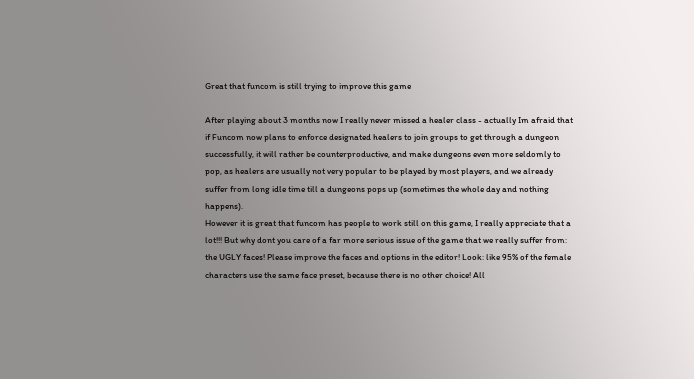Great that funcom is still trying to improve this game

After playing about 3 months now I really never missed a healer class - actually Im afraid that if Funcom now plans to enforce designated healers to join groups to get through a dungeon successfully, it will rather be counterproductive, and make dungeons even more seldomly to pop, as healers are usually not very popular to be played by most players, and we already suffer from long idle time till a dungeons pops up (sometimes the whole day and nothing happens).
However it is great that funcom has people to work still on this game, I really appreciate that a lot!!! But why dont you care of a far more serious issue of the game that we really suffer from: the UGLY faces! Please improve the faces and options in the editor! Look: like 95% of the female characters use the same face preset, because there is no other choice! All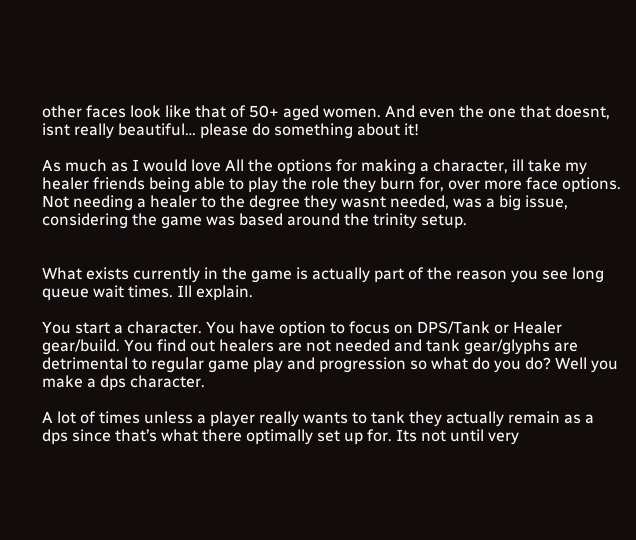other faces look like that of 50+ aged women. And even the one that doesnt, isnt really beautiful… please do something about it!

As much as I would love All the options for making a character, ill take my healer friends being able to play the role they burn for, over more face options. Not needing a healer to the degree they wasnt needed, was a big issue, considering the game was based around the trinity setup.


What exists currently in the game is actually part of the reason you see long queue wait times. Ill explain.

You start a character. You have option to focus on DPS/Tank or Healer gear/build. You find out healers are not needed and tank gear/glyphs are detrimental to regular game play and progression so what do you do? Well you make a dps character.

A lot of times unless a player really wants to tank they actually remain as a dps since that’s what there optimally set up for. Its not until very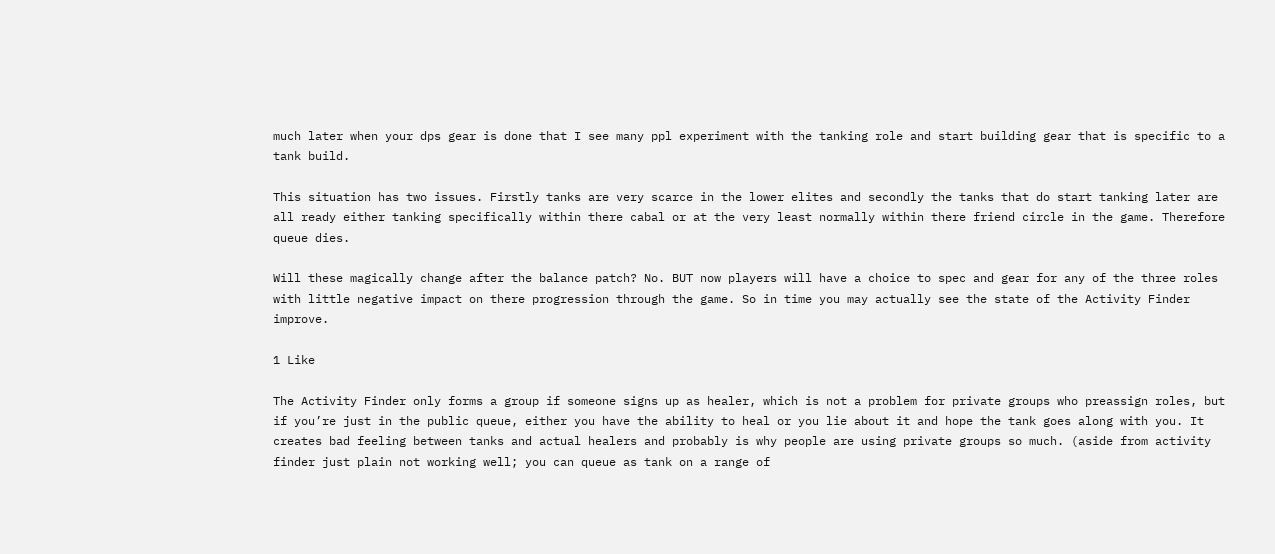much later when your dps gear is done that I see many ppl experiment with the tanking role and start building gear that is specific to a tank build.

This situation has two issues. Firstly tanks are very scarce in the lower elites and secondly the tanks that do start tanking later are all ready either tanking specifically within there cabal or at the very least normally within there friend circle in the game. Therefore queue dies.

Will these magically change after the balance patch? No. BUT now players will have a choice to spec and gear for any of the three roles with little negative impact on there progression through the game. So in time you may actually see the state of the Activity Finder improve.

1 Like

The Activity Finder only forms a group if someone signs up as healer, which is not a problem for private groups who preassign roles, but if you’re just in the public queue, either you have the ability to heal or you lie about it and hope the tank goes along with you. It creates bad feeling between tanks and actual healers and probably is why people are using private groups so much. (aside from activity finder just plain not working well; you can queue as tank on a range of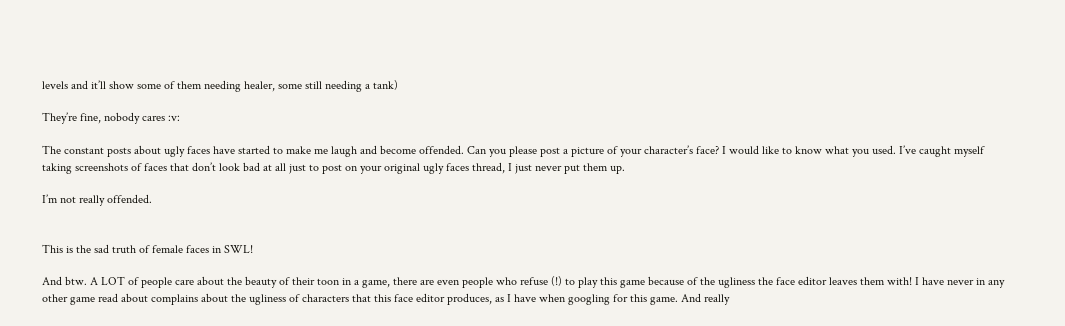levels and it’ll show some of them needing healer, some still needing a tank)

They’re fine, nobody cares :v:

The constant posts about ugly faces have started to make me laugh and become offended. Can you please post a picture of your character’s face? I would like to know what you used. I’ve caught myself taking screenshots of faces that don’t look bad at all just to post on your original ugly faces thread, I just never put them up.

I’m not really offended.


This is the sad truth of female faces in SWL!

And btw. A LOT of people care about the beauty of their toon in a game, there are even people who refuse (!) to play this game because of the ugliness the face editor leaves them with! I have never in any other game read about complains about the ugliness of characters that this face editor produces, as I have when googling for this game. And really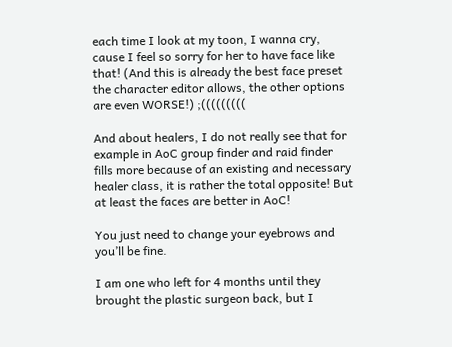each time I look at my toon, I wanna cry, cause I feel so sorry for her to have face like that! (And this is already the best face preset the character editor allows, the other options are even WORSE!) ;(((((((((

And about healers, I do not really see that for example in AoC group finder and raid finder fills more because of an existing and necessary healer class, it is rather the total opposite! But at least the faces are better in AoC!

You just need to change your eyebrows and you’ll be fine.

I am one who left for 4 months until they brought the plastic surgeon back, but I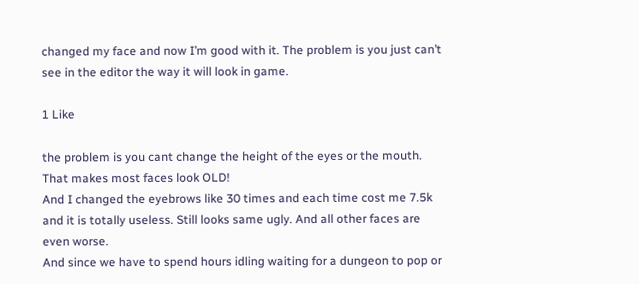changed my face and now I’m good with it. The problem is you just can’t see in the editor the way it will look in game.

1 Like

the problem is you cant change the height of the eyes or the mouth. That makes most faces look OLD!
And I changed the eyebrows like 30 times and each time cost me 7.5k and it is totally useless. Still looks same ugly. And all other faces are even worse.
And since we have to spend hours idling waiting for a dungeon to pop or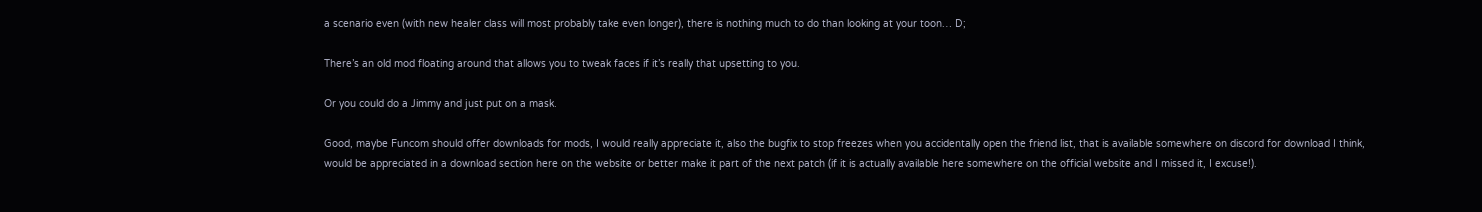a scenario even (with new healer class will most probably take even longer), there is nothing much to do than looking at your toon… D;

There’s an old mod floating around that allows you to tweak faces if it’s really that upsetting to you.

Or you could do a Jimmy and just put on a mask.

Good, maybe Funcom should offer downloads for mods, I would really appreciate it, also the bugfix to stop freezes when you accidentally open the friend list, that is available somewhere on discord for download I think, would be appreciated in a download section here on the website or better make it part of the next patch (if it is actually available here somewhere on the official website and I missed it, I excuse!).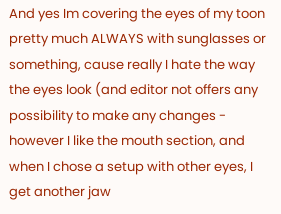And yes Im covering the eyes of my toon pretty much ALWAYS with sunglasses or something, cause really I hate the way the eyes look (and editor not offers any possibility to make any changes - however I like the mouth section, and when I chose a setup with other eyes, I get another jaw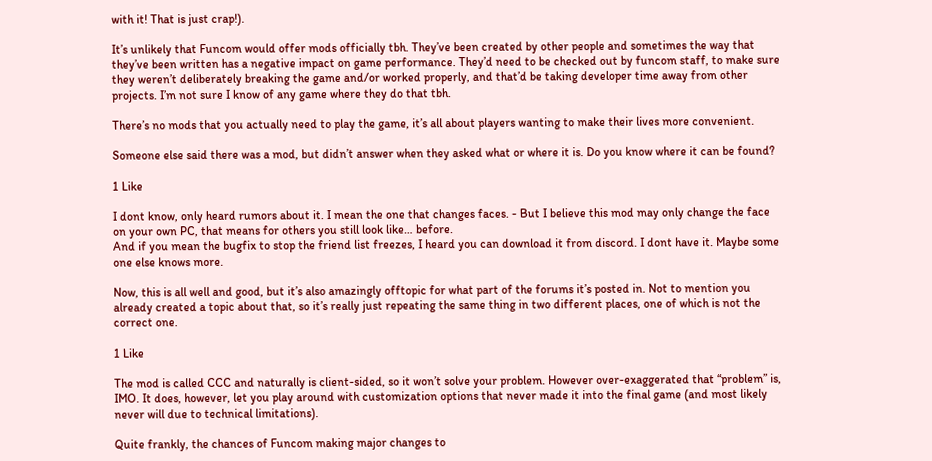with it! That is just crap!).

It’s unlikely that Funcom would offer mods officially tbh. They’ve been created by other people and sometimes the way that they’ve been written has a negative impact on game performance. They’d need to be checked out by funcom staff, to make sure they weren’t deliberately breaking the game and/or worked properly, and that’d be taking developer time away from other projects. I’m not sure I know of any game where they do that tbh.

There’s no mods that you actually need to play the game, it’s all about players wanting to make their lives more convenient.

Someone else said there was a mod, but didn’t answer when they asked what or where it is. Do you know where it can be found?

1 Like

I dont know, only heard rumors about it. I mean the one that changes faces. - But I believe this mod may only change the face on your own PC, that means for others you still look like… before.
And if you mean the bugfix to stop the friend list freezes, I heard you can download it from discord. I dont have it. Maybe some one else knows more.

Now, this is all well and good, but it’s also amazingly offtopic for what part of the forums it’s posted in. Not to mention you already created a topic about that, so it’s really just repeating the same thing in two different places, one of which is not the correct one.

1 Like

The mod is called CCC and naturally is client-sided, so it won’t solve your problem. However over-exaggerated that “problem” is, IMO. It does, however, let you play around with customization options that never made it into the final game (and most likely never will due to technical limitations).

Quite frankly, the chances of Funcom making major changes to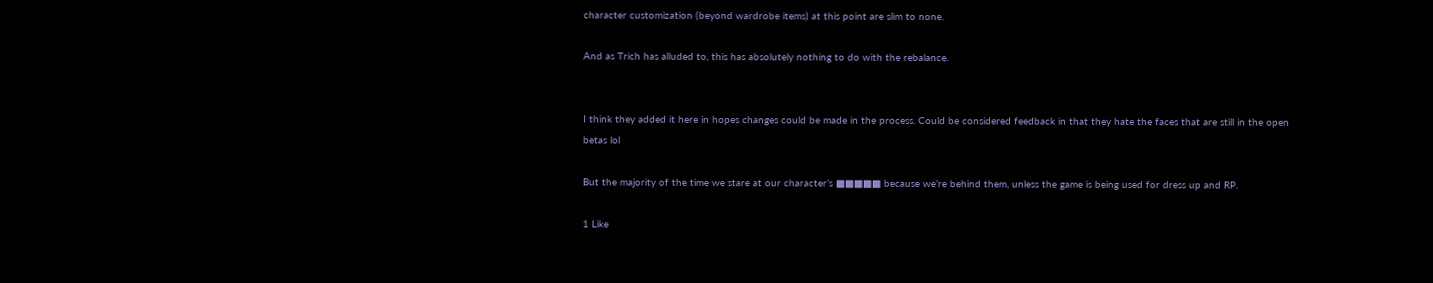character customization (beyond wardrobe items) at this point are slim to none.

And as Trich has alluded to, this has absolutely nothing to do with the rebalance.


I think they added it here in hopes changes could be made in the process. Could be considered feedback in that they hate the faces that are still in the open betas lol

But the majority of the time we stare at our character’s ■■■■■ because we’re behind them, unless the game is being used for dress up and RP.

1 Like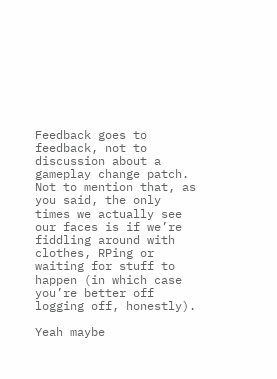Feedback goes to feedback, not to discussion about a gameplay change patch.
Not to mention that, as you said, the only times we actually see our faces is if we’re fiddling around with clothes, RPing or waiting for stuff to happen (in which case you’re better off logging off, honestly).

Yeah maybe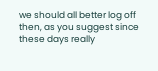we should all better log off then, as you suggest since these days really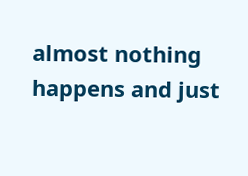almost nothing happens and just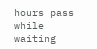hours pass while waiting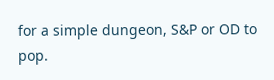for a simple dungeon, S&P or OD to pop.